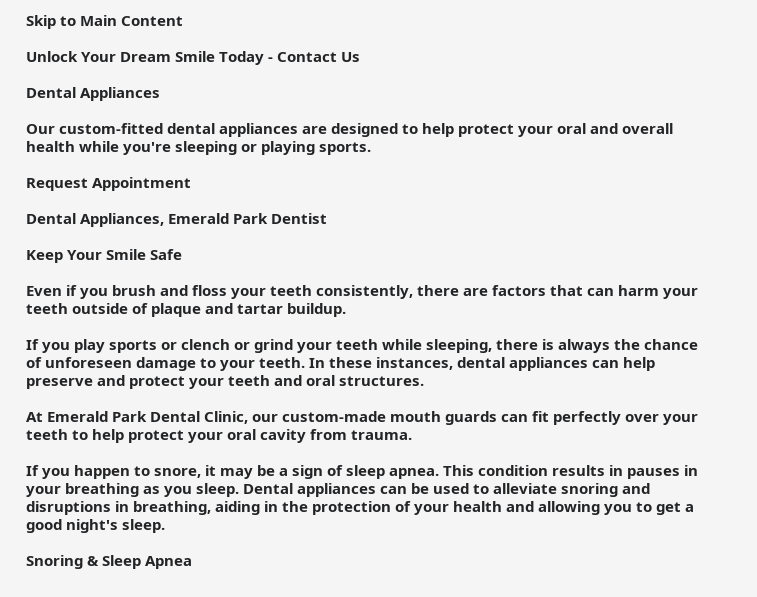Skip to Main Content

Unlock Your Dream Smile Today - Contact Us

Dental Appliances

Our custom-fitted dental appliances are designed to help protect your oral and overall health while you're sleeping or playing sports.

Request Appointment

Dental Appliances, Emerald Park Dentist

Keep Your Smile Safe

Even if you brush and floss your teeth consistently, there are factors that can harm your teeth outside of plaque and tartar buildup.

If you play sports or clench or grind your teeth while sleeping, there is always the chance of unforeseen damage to your teeth. In these instances, dental appliances can help preserve and protect your teeth and oral structures.

At Emerald Park Dental Clinic, our custom-made mouth guards can fit perfectly over your teeth to help protect your oral cavity from trauma.

If you happen to snore, it may be a sign of sleep apnea. This condition results in pauses in your breathing as you sleep. Dental appliances can be used to alleviate snoring and disruptions in breathing, aiding in the protection of your health and allowing you to get a good night's sleep.

Snoring & Sleep Apnea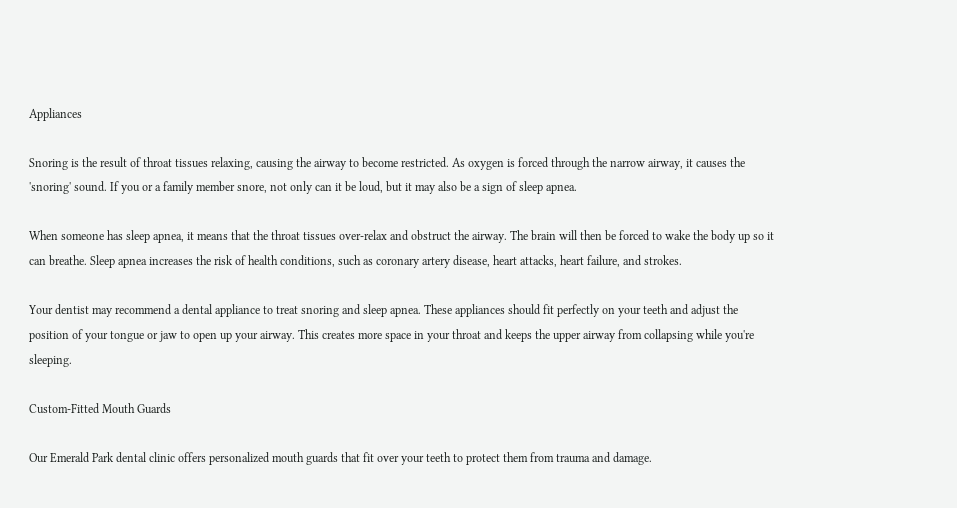Appliances

Snoring is the result of throat tissues relaxing, causing the airway to become restricted. As oxygen is forced through the narrow airway, it causes the 'snoring' sound. If you or a family member snore, not only can it be loud, but it may also be a sign of sleep apnea.

When someone has sleep apnea, it means that the throat tissues over-relax and obstruct the airway. The brain will then be forced to wake the body up so it can breathe. Sleep apnea increases the risk of health conditions, such as coronary artery disease, heart attacks, heart failure, and strokes.

Your dentist may recommend a dental appliance to treat snoring and sleep apnea. These appliances should fit perfectly on your teeth and adjust the position of your tongue or jaw to open up your airway. This creates more space in your throat and keeps the upper airway from collapsing while you're sleeping.

Custom-Fitted Mouth Guards

Our Emerald Park dental clinic offers personalized mouth guards that fit over your teeth to protect them from trauma and damage.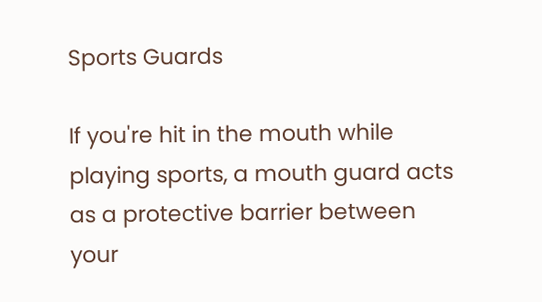Sports Guards

If you're hit in the mouth while playing sports, a mouth guard acts as a protective barrier between your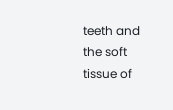teeth and the soft tissue of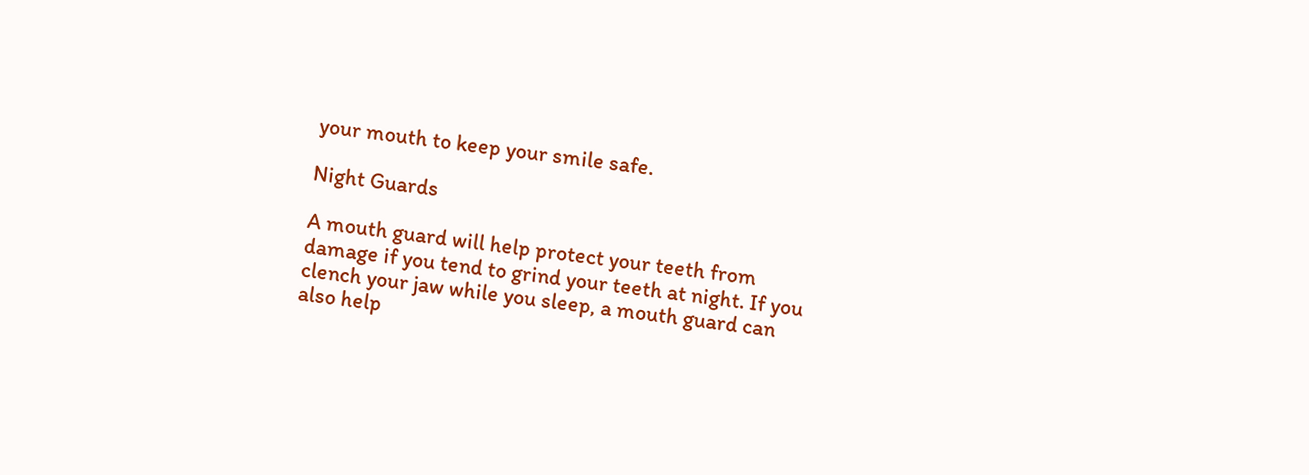your mouth to keep your smile safe.

Night Guards

A mouth guard will help protect your teeth from damage if you tend to grind your teeth at night. If you clench your jaw while you sleep, a mouth guard can also help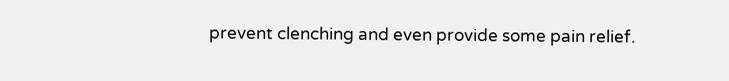prevent clenching and even provide some pain relief.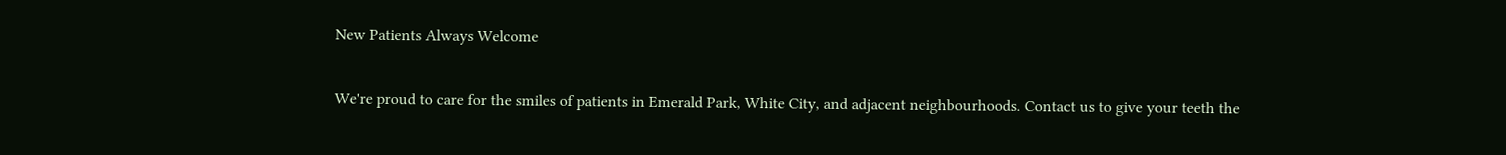New Patients Always Welcome

We're proud to care for the smiles of patients in Emerald Park, White City, and adjacent neighbourhoods. Contact us to give your teeth the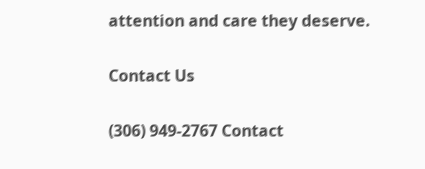attention and care they deserve.

Contact Us

(306) 949-2767 Contact